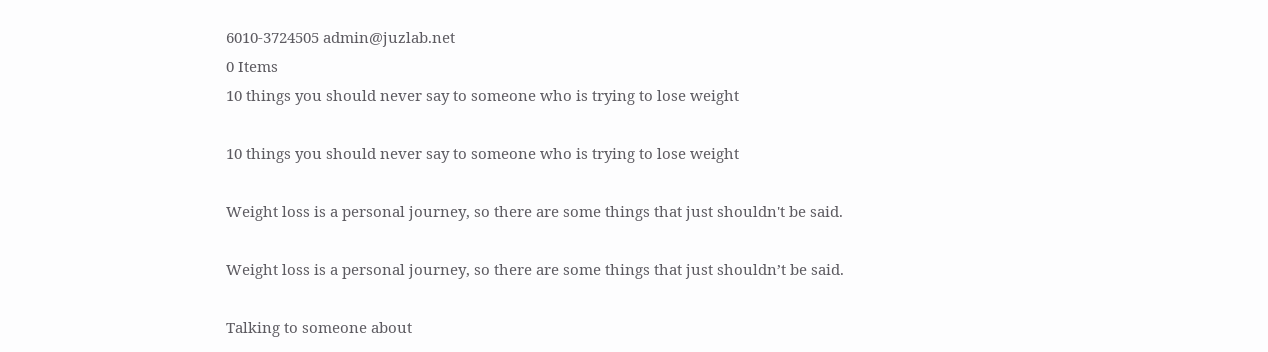6010-3724505 admin@juzlab.net
0 Items
10 things you should never say to someone who is trying to lose weight

10 things you should never say to someone who is trying to lose weight

Weight loss is a personal journey, so there are some things that just shouldn't be said.

Weight loss is a personal journey, so there are some things that just shouldn’t be said.

Talking to someone about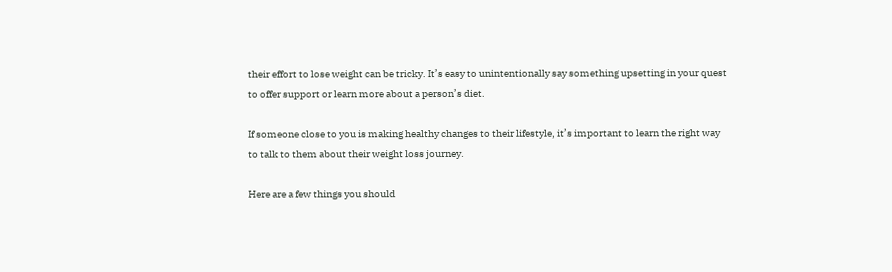their effort to lose weight can be tricky. It’s easy to unintentionally say something upsetting in your quest to offer support or learn more about a person’s diet.

If someone close to you is making healthy changes to their lifestyle, it’s important to learn the right way to talk to them about their weight loss journey.

Here are a few things you should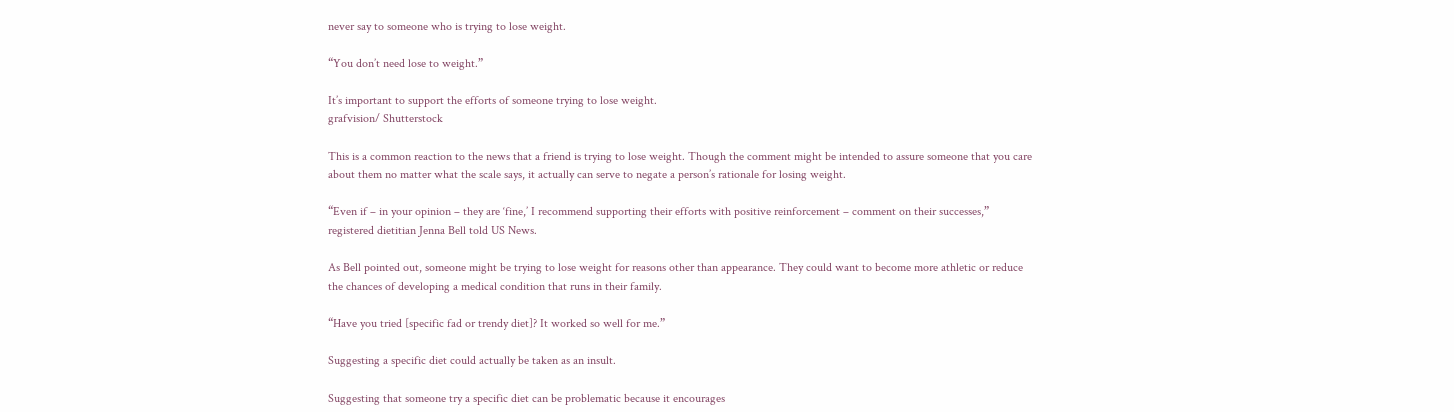never say to someone who is trying to lose weight.

“You don’t need lose to weight.”

It’s important to support the efforts of someone trying to lose weight.
grafvision/ Shutterstock

This is a common reaction to the news that a friend is trying to lose weight. Though the comment might be intended to assure someone that you care about them no matter what the scale says, it actually can serve to negate a person’s rationale for losing weight.

“Even if – in your opinion – they are ‘fine,’ I recommend supporting their efforts with positive reinforcement – comment on their successes,” registered dietitian Jenna Bell told US News.

As Bell pointed out, someone might be trying to lose weight for reasons other than appearance. They could want to become more athletic or reduce the chances of developing a medical condition that runs in their family.

“Have you tried [specific fad or trendy diet]? It worked so well for me.”

Suggesting a specific diet could actually be taken as an insult.

Suggesting that someone try a specific diet can be problematic because it encourages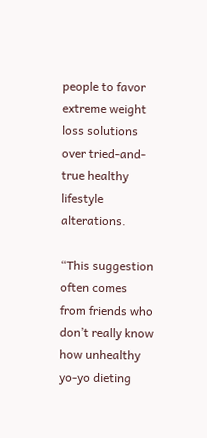people to favor extreme weight loss solutions over tried-and-true healthy lifestyle alterations.

“This suggestion often comes from friends who don’t really know how unhealthy yo-yo dieting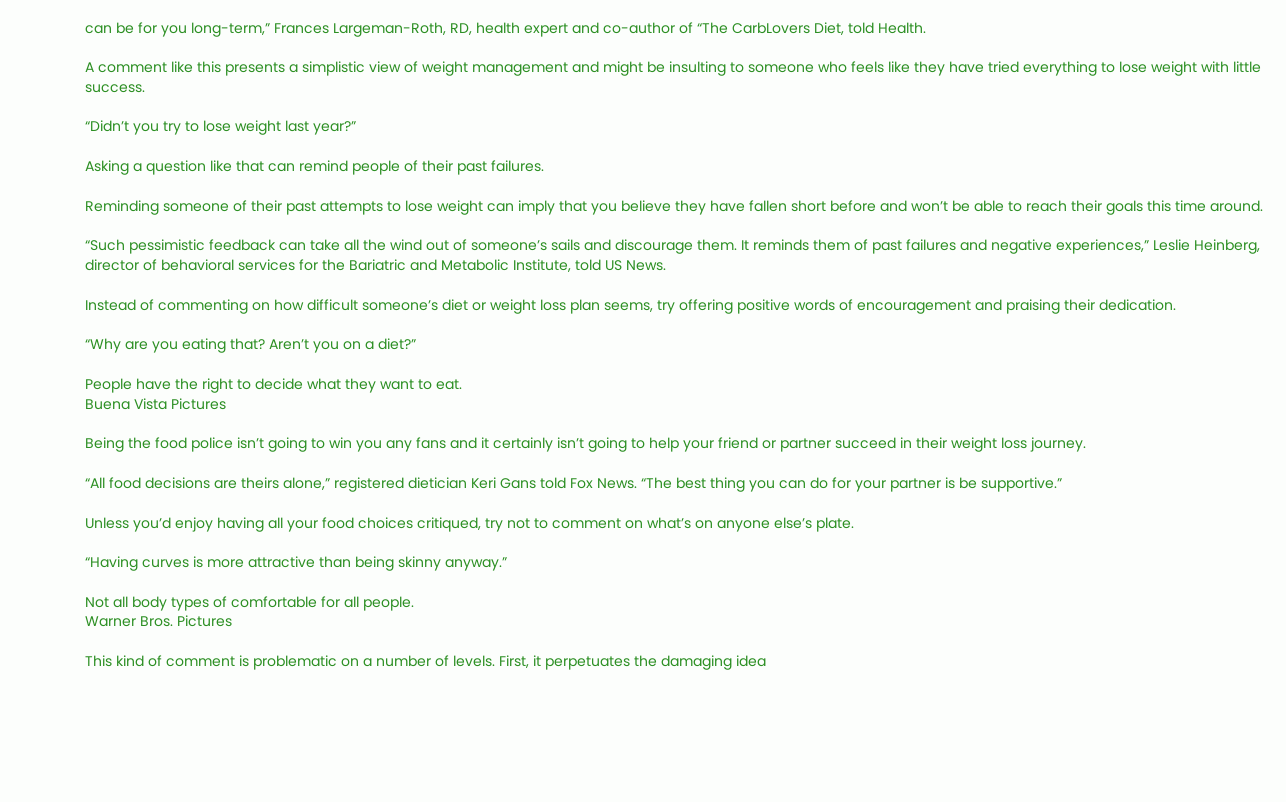can be for you long-term,” Frances Largeman-Roth, RD, health expert and co-author of “The CarbLovers Diet, told Health.

A comment like this presents a simplistic view of weight management and might be insulting to someone who feels like they have tried everything to lose weight with little success.

“Didn’t you try to lose weight last year?”

Asking a question like that can remind people of their past failures.

Reminding someone of their past attempts to lose weight can imply that you believe they have fallen short before and won’t be able to reach their goals this time around.

“Such pessimistic feedback can take all the wind out of someone’s sails and discourage them. It reminds them of past failures and negative experiences,” Leslie Heinberg, director of behavioral services for the Bariatric and Metabolic Institute, told US News.

Instead of commenting on how difficult someone’s diet or weight loss plan seems, try offering positive words of encouragement and praising their dedication.

“Why are you eating that? Aren’t you on a diet?”

People have the right to decide what they want to eat.
Buena Vista Pictures

Being the food police isn’t going to win you any fans and it certainly isn’t going to help your friend or partner succeed in their weight loss journey.

“All food decisions are theirs alone,” registered dietician Keri Gans told Fox News. “The best thing you can do for your partner is be supportive.”

Unless you’d enjoy having all your food choices critiqued, try not to comment on what’s on anyone else’s plate.

“Having curves is more attractive than being skinny anyway.”

Not all body types of comfortable for all people.
Warner Bros. Pictures

This kind of comment is problematic on a number of levels. First, it perpetuates the damaging idea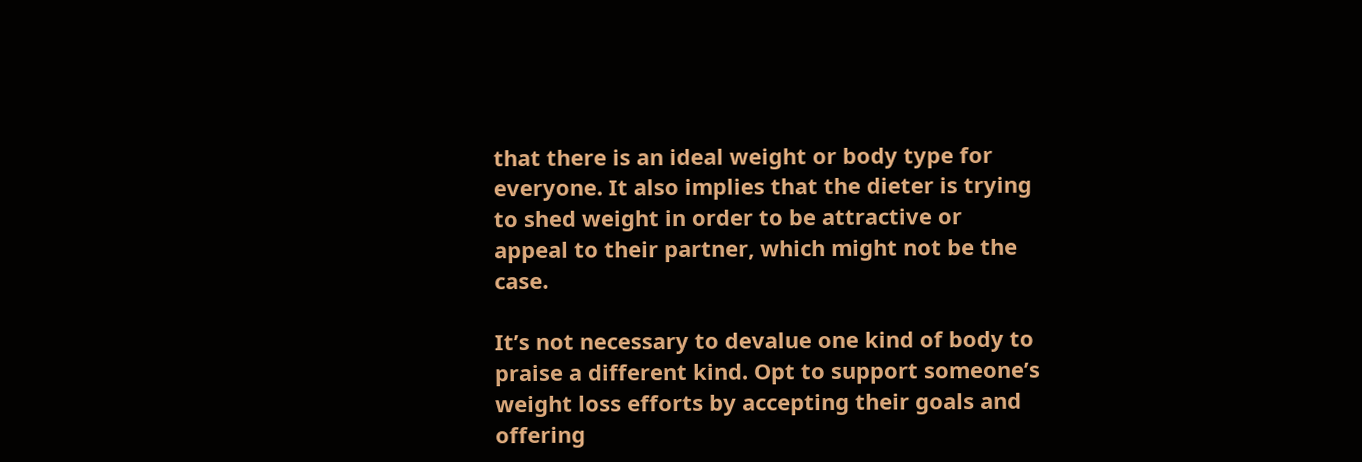that there is an ideal weight or body type for everyone. It also implies that the dieter is trying to shed weight in order to be attractive or appeal to their partner, which might not be the case.

It’s not necessary to devalue one kind of body to praise a different kind. Opt to support someone’s weight loss efforts by accepting their goals and offering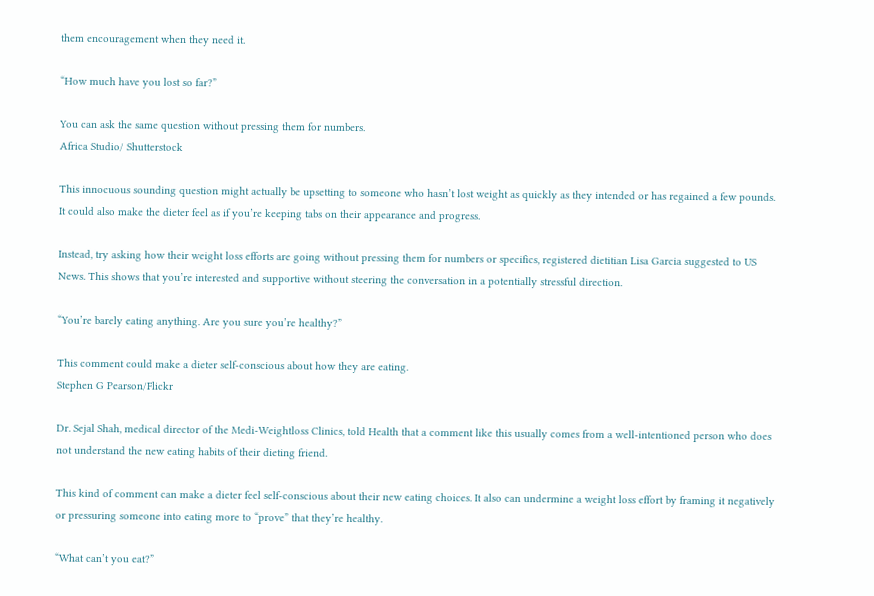them encouragement when they need it.

“How much have you lost so far?”

You can ask the same question without pressing them for numbers.
Africa Studio/ Shutterstock

This innocuous sounding question might actually be upsetting to someone who hasn’t lost weight as quickly as they intended or has regained a few pounds. It could also make the dieter feel as if you’re keeping tabs on their appearance and progress.

Instead, try asking how their weight loss efforts are going without pressing them for numbers or specifics, registered dietitian Lisa Garcia suggested to US News. This shows that you’re interested and supportive without steering the conversation in a potentially stressful direction.

“You’re barely eating anything. Are you sure you’re healthy?”

This comment could make a dieter self-conscious about how they are eating.
Stephen G Pearson/Flickr

Dr. Sejal Shah, medical director of the Medi-Weightloss Clinics, told Health that a comment like this usually comes from a well-intentioned person who does not understand the new eating habits of their dieting friend.

This kind of comment can make a dieter feel self-conscious about their new eating choices. It also can undermine a weight loss effort by framing it negatively or pressuring someone into eating more to “prove” that they’re healthy.

“What can’t you eat?”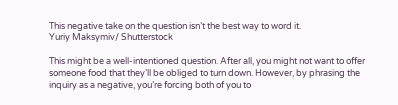This negative take on the question isn’t the best way to word it.
Yuriy Maksymiv/ Shutterstock

This might be a well-intentioned question. After all, you might not want to offer someone food that they’ll be obliged to turn down. However, by phrasing the inquiry as a negative, you’re forcing both of you to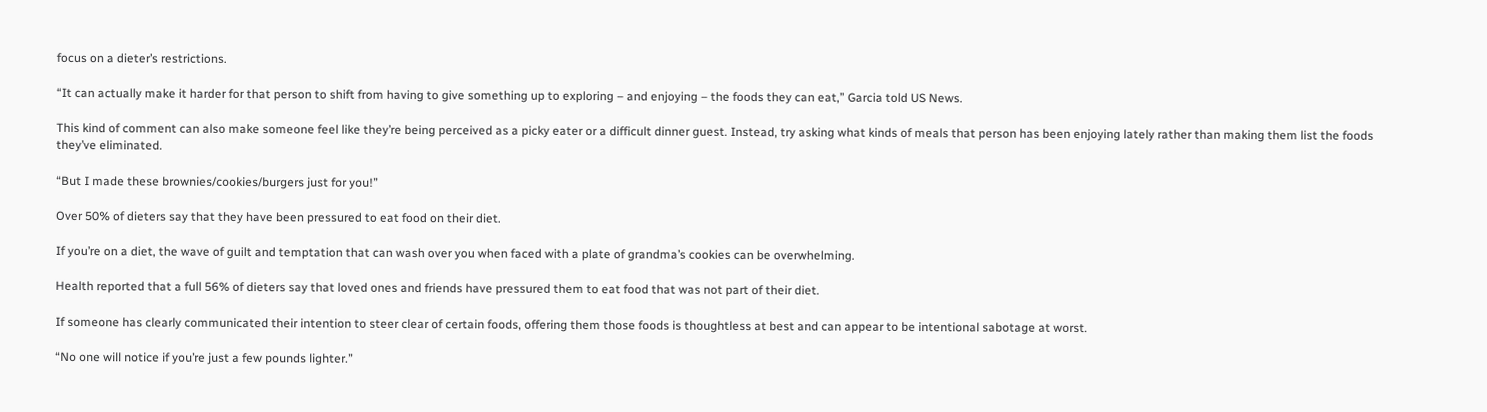focus on a dieter’s restrictions.

“It can actually make it harder for that person to shift from having to give something up to exploring – and enjoying – the foods they can eat,” Garcia told US News.

This kind of comment can also make someone feel like they’re being perceived as a picky eater or a difficult dinner guest. Instead, try asking what kinds of meals that person has been enjoying lately rather than making them list the foods they’ve eliminated.

“But I made these brownies/cookies/burgers just for you!”

Over 50% of dieters say that they have been pressured to eat food on their diet.

If you’re on a diet, the wave of guilt and temptation that can wash over you when faced with a plate of grandma’s cookies can be overwhelming.

Health reported that a full 56% of dieters say that loved ones and friends have pressured them to eat food that was not part of their diet.

If someone has clearly communicated their intention to steer clear of certain foods, offering them those foods is thoughtless at best and can appear to be intentional sabotage at worst.

“No one will notice if you’re just a few pounds lighter.”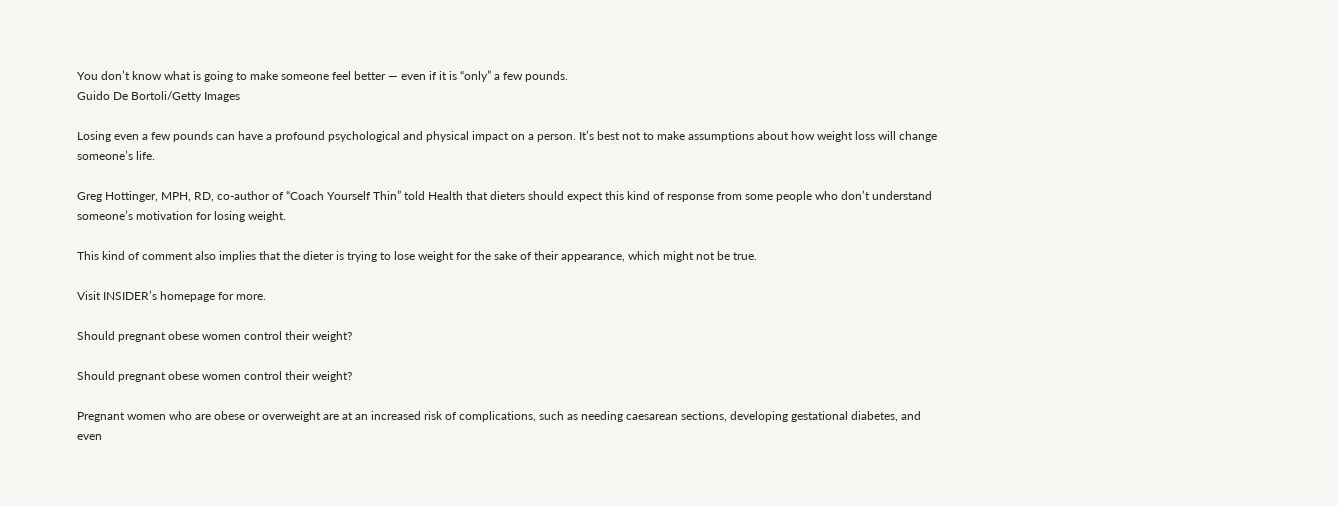You don’t know what is going to make someone feel better — even if it is “only” a few pounds.
Guido De Bortoli/Getty Images

Losing even a few pounds can have a profound psychological and physical impact on a person. It’s best not to make assumptions about how weight loss will change someone’s life.

Greg Hottinger, MPH, RD, co-author of “Coach Yourself Thin” told Health that dieters should expect this kind of response from some people who don’t understand someone’s motivation for losing weight.

This kind of comment also implies that the dieter is trying to lose weight for the sake of their appearance, which might not be true.

Visit INSIDER’s homepage for more.

Should pregnant obese women control their weight?

Should pregnant obese women control their weight?

Pregnant women who are obese or overweight are at an increased risk of complications, such as needing caesarean sections, developing gestational diabetes, and even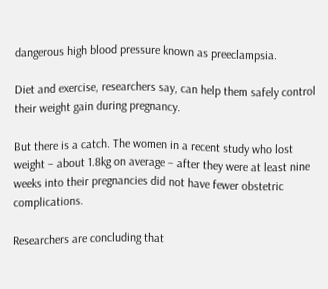dangerous high blood pressure known as preeclampsia.

Diet and exercise, researchers say, can help them safely control their weight gain during pregnancy.

But there is a catch. The women in a recent study who lost weight – about 1.8kg on average – after they were at least nine weeks into their pregnancies did not have fewer obstetric complications.

Researchers are concluding that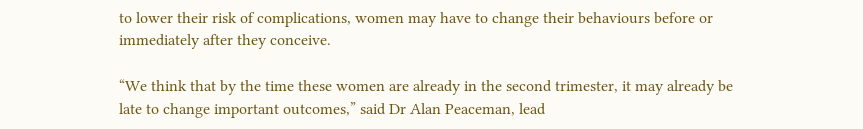to lower their risk of complications, women may have to change their behaviours before or immediately after they conceive.

“We think that by the time these women are already in the second trimester, it may already be late to change important outcomes,” said Dr Alan Peaceman, lead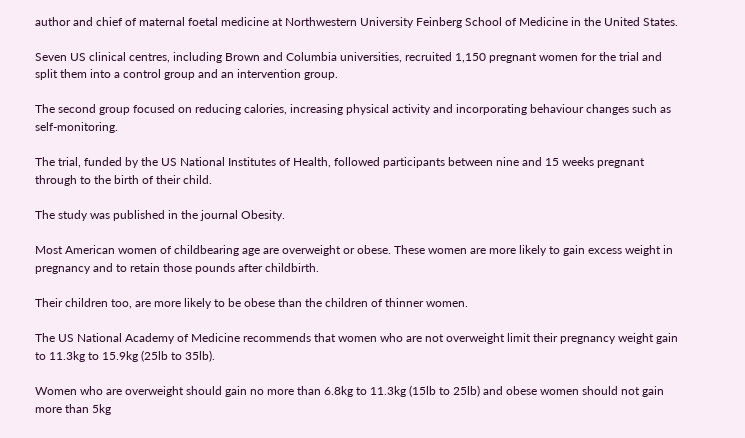author and chief of maternal foetal medicine at Northwestern University Feinberg School of Medicine in the United States.

Seven US clinical centres, including Brown and Columbia universities, recruited 1,150 pregnant women for the trial and split them into a control group and an intervention group.

The second group focused on reducing calories, increasing physical activity and incorporating behaviour changes such as self-monitoring.

The trial, funded by the US National Institutes of Health, followed participants between nine and 15 weeks pregnant through to the birth of their child.

The study was published in the journal Obesity.

Most American women of childbearing age are overweight or obese. These women are more likely to gain excess weight in pregnancy and to retain those pounds after childbirth.

Their children too, are more likely to be obese than the children of thinner women.

The US National Academy of Medicine recommends that women who are not overweight limit their pregnancy weight gain to 11.3kg to 15.9kg (25lb to 35lb).

Women who are overweight should gain no more than 6.8kg to 11.3kg (15lb to 25lb) and obese women should not gain more than 5kg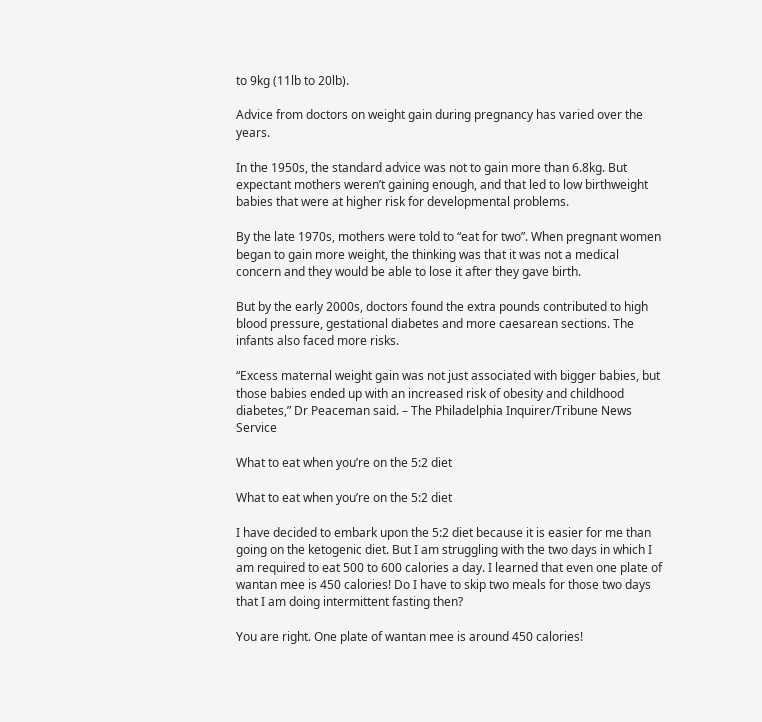to 9kg (11lb to 20lb).

Advice from doctors on weight gain during pregnancy has varied over the years.

In the 1950s, the standard advice was not to gain more than 6.8kg. But expectant mothers weren’t gaining enough, and that led to low birthweight babies that were at higher risk for developmental problems.

By the late 1970s, mothers were told to “eat for two”. When pregnant women began to gain more weight, the thinking was that it was not a medical concern and they would be able to lose it after they gave birth.

But by the early 2000s, doctors found the extra pounds contributed to high blood pressure, gestational diabetes and more caesarean sections. The infants also faced more risks.

“Excess maternal weight gain was not just associated with bigger babies, but those babies ended up with an increased risk of obesity and childhood diabetes,” Dr Peaceman said. – The Philadelphia Inquirer/Tribune News Service

What to eat when you’re on the 5:2 diet

What to eat when you’re on the 5:2 diet

I have decided to embark upon the 5:2 diet because it is easier for me than going on the ketogenic diet. But I am struggling with the two days in which I am required to eat 500 to 600 calories a day. I learned that even one plate of wantan mee is 450 calories! Do I have to skip two meals for those two days that I am doing intermittent fasting then?

You are right. One plate of wantan mee is around 450 calories!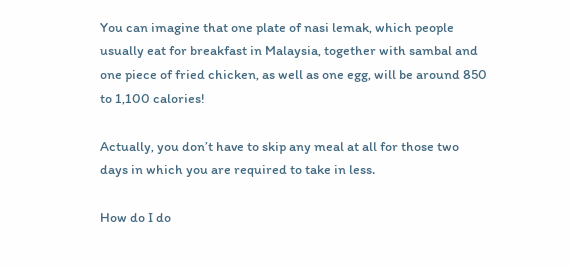You can imagine that one plate of nasi lemak, which people usually eat for breakfast in Malaysia, together with sambal and one piece of fried chicken, as well as one egg, will be around 850 to 1,100 calories!

Actually, you don’t have to skip any meal at all for those two days in which you are required to take in less.

How do I do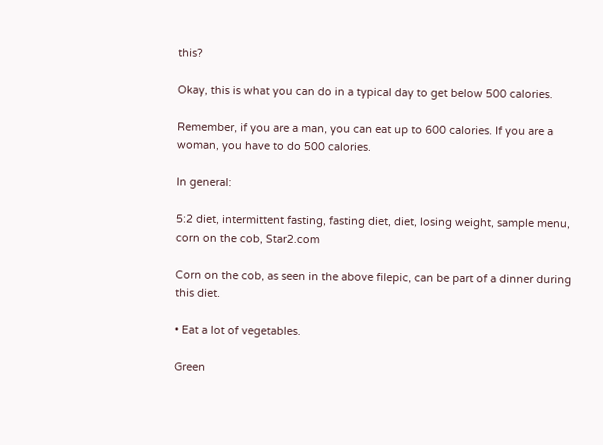this?

Okay, this is what you can do in a typical day to get below 500 calories.

Remember, if you are a man, you can eat up to 600 calories. If you are a woman, you have to do 500 calories.

In general:

5:2 diet, intermittent fasting, fasting diet, diet, losing weight, sample menu, corn on the cob, Star2.com

Corn on the cob, as seen in the above filepic, can be part of a dinner during this diet.

• Eat a lot of vegetables.

Green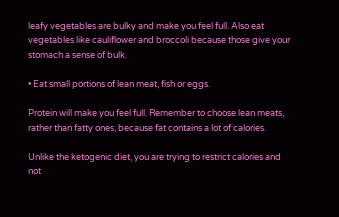leafy vegetables are bulky and make you feel full. Also eat vegetables like cauliflower and broccoli because those give your stomach a sense of bulk.

• Eat small portions of lean meat, fish or eggs.

Protein will make you feel full. Remember to choose lean meats, rather than fatty ones, because fat contains a lot of calories.

Unlike the ketogenic diet, you are trying to restrict calories and not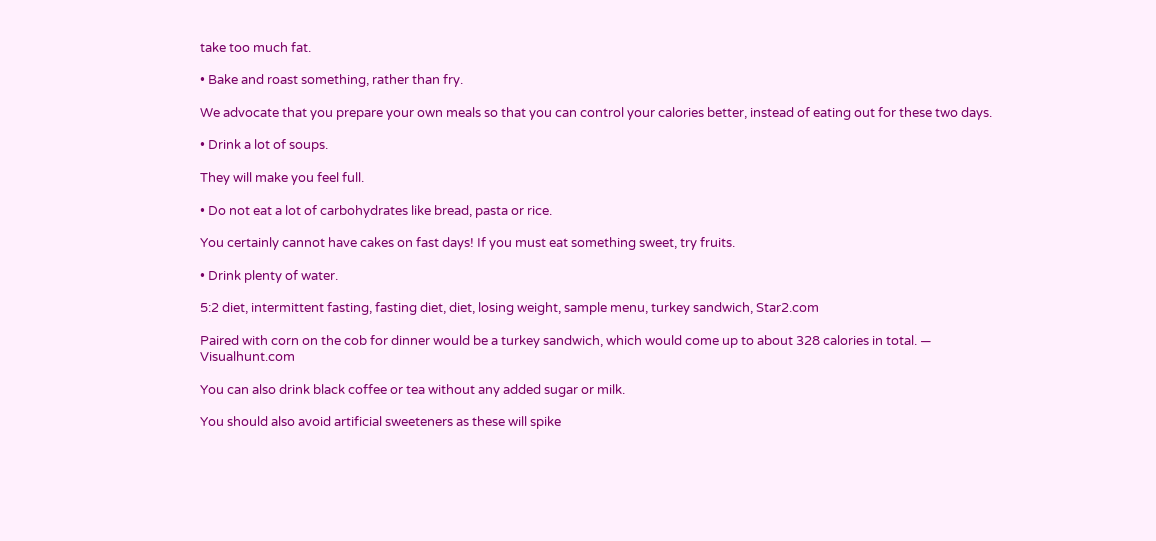take too much fat.

• Bake and roast something, rather than fry.

We advocate that you prepare your own meals so that you can control your calories better, instead of eating out for these two days.

• Drink a lot of soups.

They will make you feel full.

• Do not eat a lot of carbohydrates like bread, pasta or rice.

You certainly cannot have cakes on fast days! If you must eat something sweet, try fruits.

• Drink plenty of water.

5:2 diet, intermittent fasting, fasting diet, diet, losing weight, sample menu, turkey sandwich, Star2.com

Paired with corn on the cob for dinner would be a turkey sandwich, which would come up to about 328 calories in total. — Visualhunt.com

You can also drink black coffee or tea without any added sugar or milk.

You should also avoid artificial sweeteners as these will spike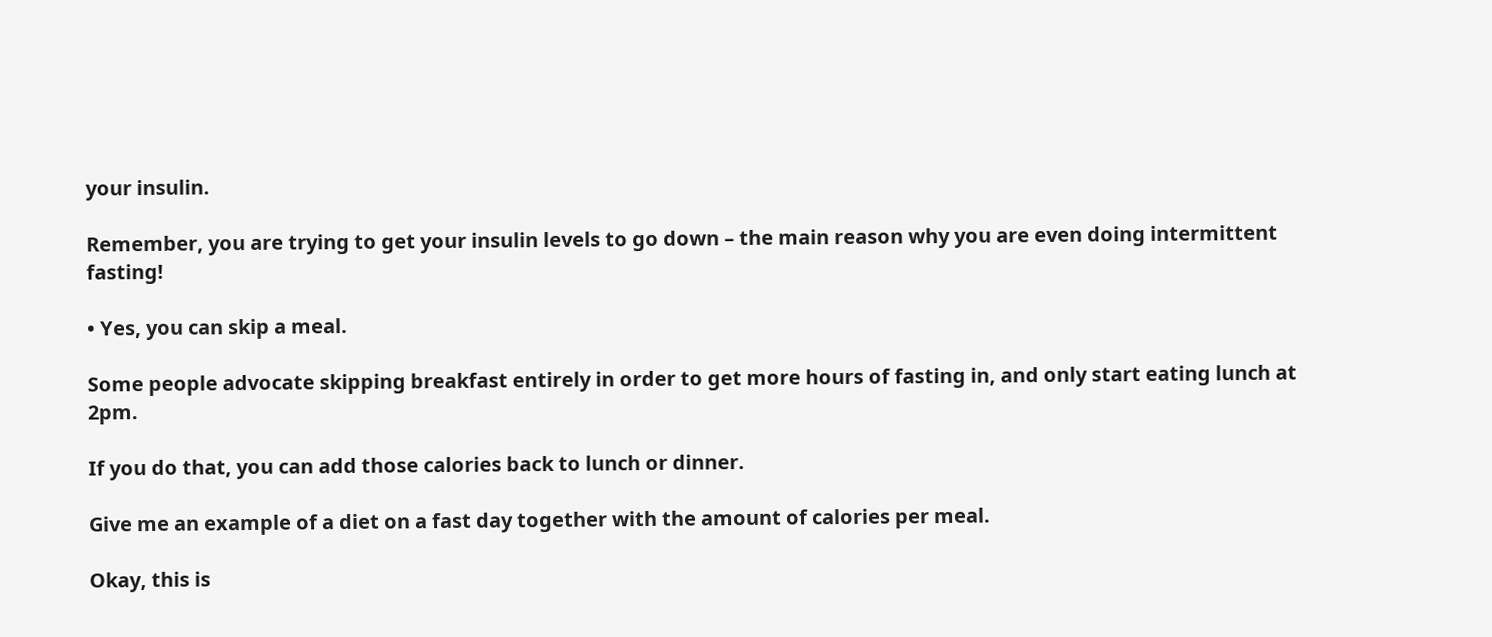your insulin.

Remember, you are trying to get your insulin levels to go down – the main reason why you are even doing intermittent fasting!

• Yes, you can skip a meal.

Some people advocate skipping breakfast entirely in order to get more hours of fasting in, and only start eating lunch at 2pm.

If you do that, you can add those calories back to lunch or dinner.

Give me an example of a diet on a fast day together with the amount of calories per meal.

Okay, this is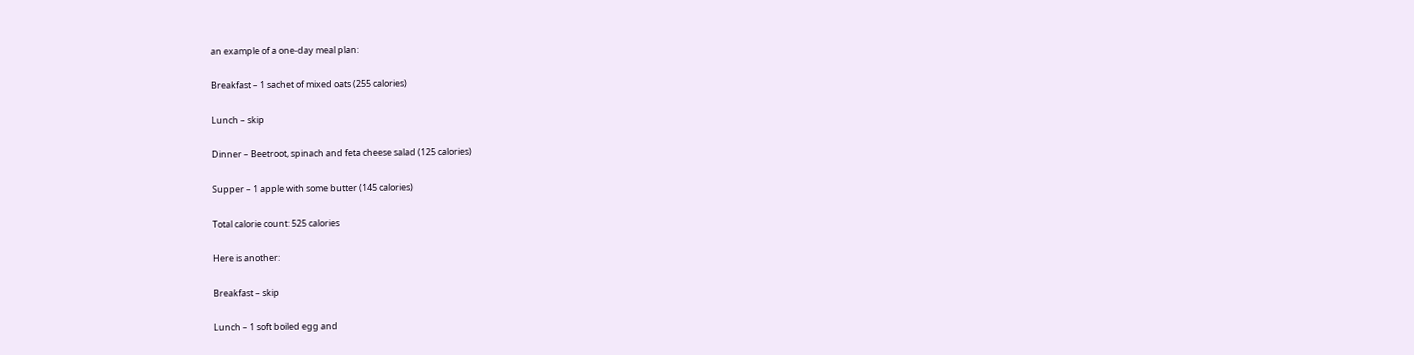an example of a one-day meal plan:

Breakfast – 1 sachet of mixed oats (255 calories)

Lunch – skip

Dinner – Beetroot, spinach and feta cheese salad (125 calories)

Supper – 1 apple with some butter (145 calories)

Total calorie count: 525 calories

Here is another:

Breakfast – skip

Lunch – 1 soft boiled egg and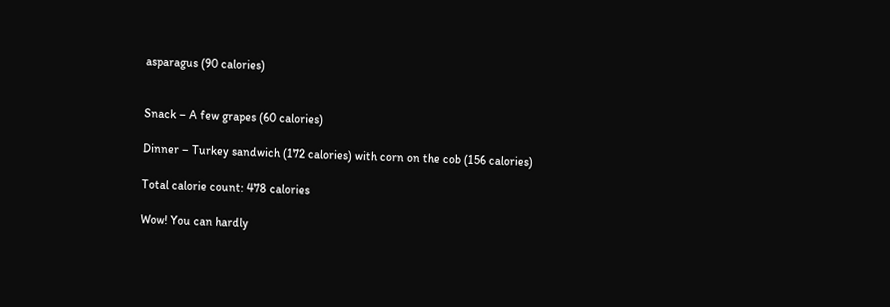asparagus (90 calories)


Snack – A few grapes (60 calories)

Dinner – Turkey sandwich (172 calories) with corn on the cob (156 calories)

Total calorie count: 478 calories

Wow! You can hardly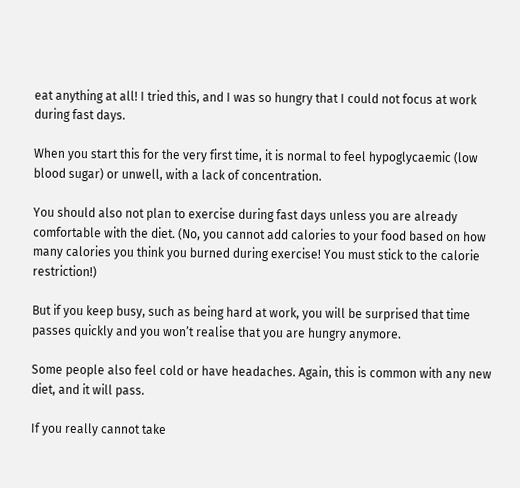eat anything at all! I tried this, and I was so hungry that I could not focus at work during fast days.

When you start this for the very first time, it is normal to feel hypoglycaemic (low blood sugar) or unwell, with a lack of concentration.

You should also not plan to exercise during fast days unless you are already comfortable with the diet. (No, you cannot add calories to your food based on how many calories you think you burned during exercise! You must stick to the calorie restriction!)

But if you keep busy, such as being hard at work, you will be surprised that time passes quickly and you won’t realise that you are hungry anymore.

Some people also feel cold or have headaches. Again, this is common with any new diet, and it will pass.

If you really cannot take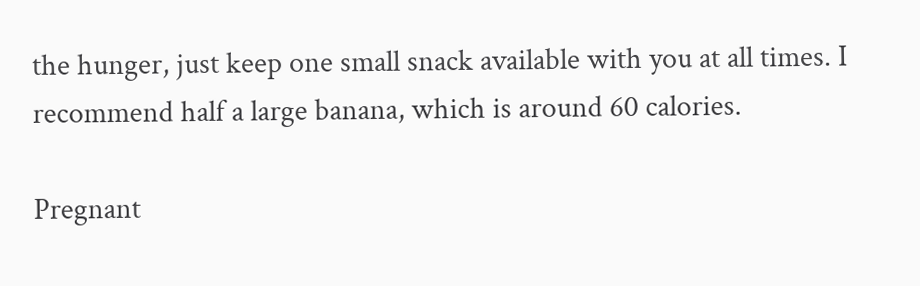the hunger, just keep one small snack available with you at all times. I recommend half a large banana, which is around 60 calories.

Pregnant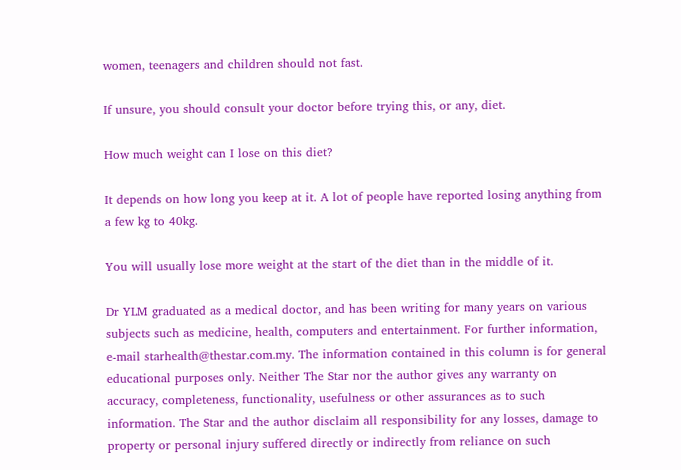women, teenagers and children should not fast.

If unsure, you should consult your doctor before trying this, or any, diet.

How much weight can I lose on this diet?

It depends on how long you keep at it. A lot of people have reported losing anything from a few kg to 40kg.

You will usually lose more weight at the start of the diet than in the middle of it.

Dr YLM graduated as a medical doctor, and has been writing for many years on various subjects such as medicine, health, computers and entertainment. For further information, e-mail starhealth@thestar.com.my. The information contained in this column is for general educational purposes only. Neither The Star nor the author gives any warranty on accuracy, completeness, functionality, usefulness or other assurances as to such information. The Star and the author disclaim all responsibility for any losses, damage to property or personal injury suffered directly or indirectly from reliance on such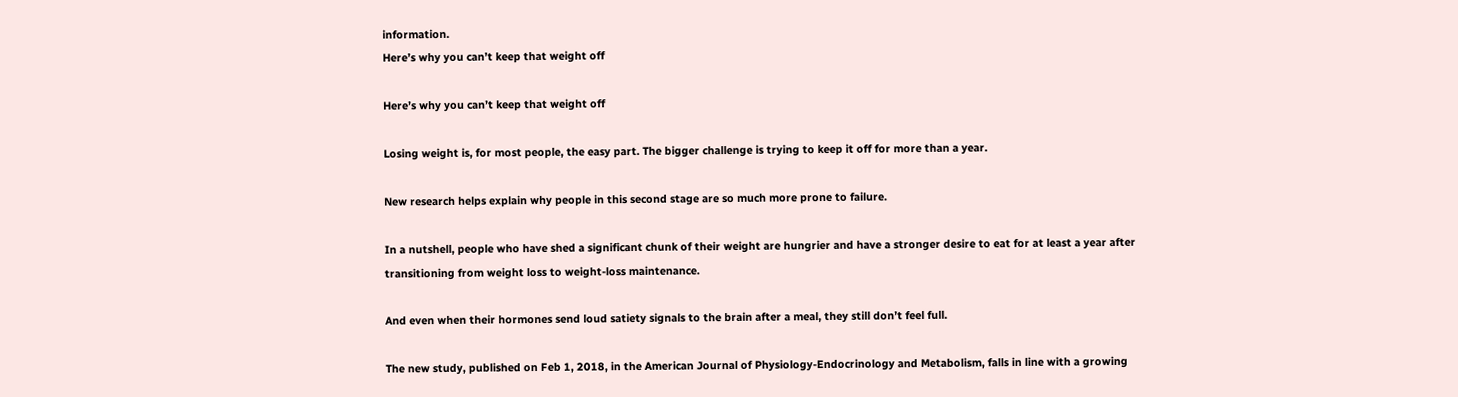information.
Here’s why you can’t keep that weight off

Here’s why you can’t keep that weight off

Losing weight is, for most people, the easy part. The bigger challenge is trying to keep it off for more than a year.

New research helps explain why people in this second stage are so much more prone to failure.

In a nutshell, people who have shed a significant chunk of their weight are hungrier and have a stronger desire to eat for at least a year after transitioning from weight loss to weight-loss maintenance.

And even when their hormones send loud satiety signals to the brain after a meal, they still don’t feel full.

The new study, published on Feb 1, 2018, in the American Journal of Physiology-Endocrinology and Metabolism, falls in line with a growing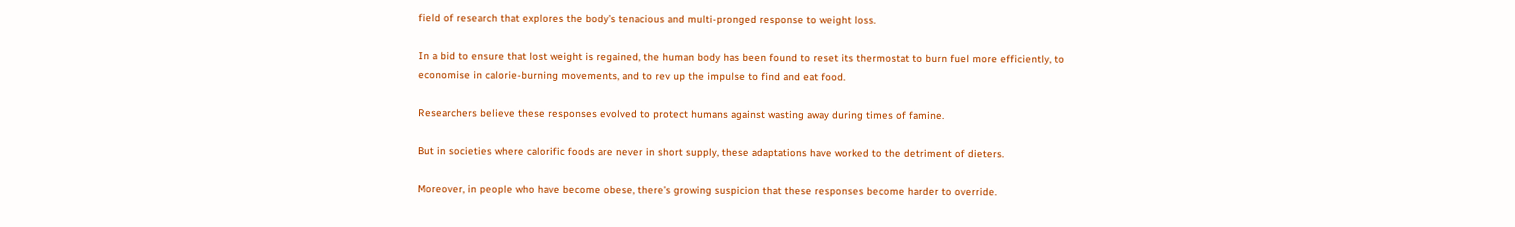field of research that explores the body’s tenacious and multi-pronged response to weight loss.

In a bid to ensure that lost weight is regained, the human body has been found to reset its thermostat to burn fuel more efficiently, to economise in calorie-burning movements, and to rev up the impulse to find and eat food.

Researchers believe these responses evolved to protect humans against wasting away during times of famine.

But in societies where calorific foods are never in short supply, these adaptations have worked to the detriment of dieters.

Moreover, in people who have become obese, there’s growing suspicion that these responses become harder to override.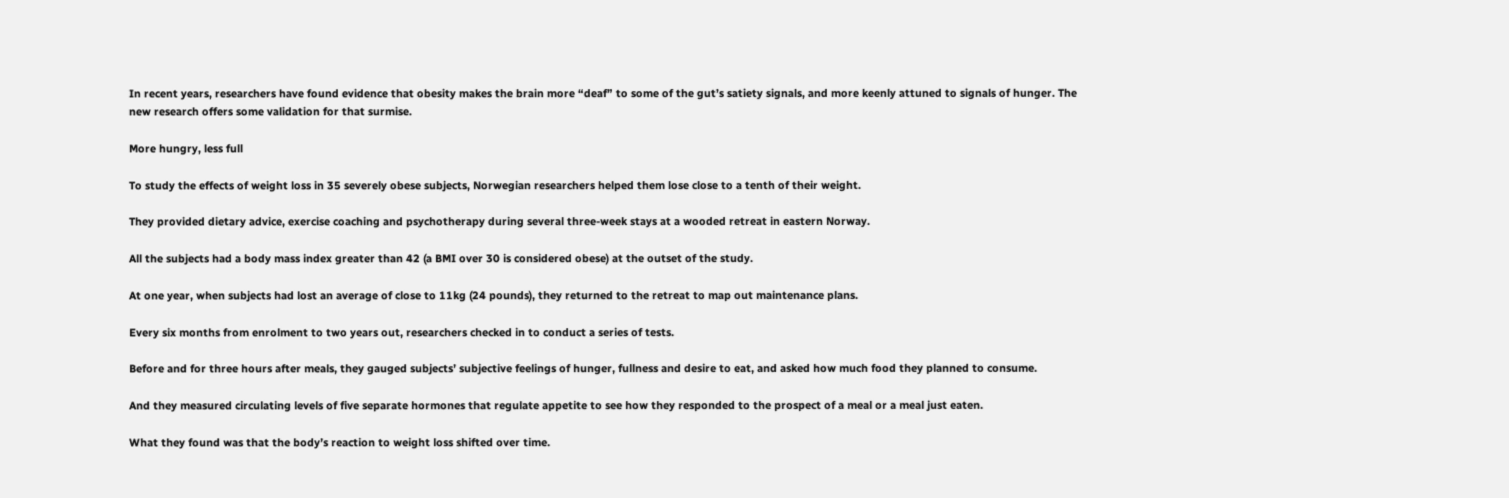In recent years, researchers have found evidence that obesity makes the brain more “deaf” to some of the gut’s satiety signals, and more keenly attuned to signals of hunger. The new research offers some validation for that surmise.

More hungry, less full

To study the effects of weight loss in 35 severely obese subjects, Norwegian researchers helped them lose close to a tenth of their weight.

They provided dietary advice, exercise coaching and psychotherapy during several three-week stays at a wooded retreat in eastern Norway.

All the subjects had a body mass index greater than 42 (a BMI over 30 is considered obese) at the outset of the study.

At one year, when subjects had lost an average of close to 11kg (24 pounds), they returned to the retreat to map out maintenance plans.

Every six months from enrolment to two years out, researchers checked in to conduct a series of tests.

Before and for three hours after meals, they gauged subjects’ subjective feelings of hunger, fullness and desire to eat, and asked how much food they planned to consume.

And they measured circulating levels of five separate hormones that regulate appetite to see how they responded to the prospect of a meal or a meal just eaten.

What they found was that the body’s reaction to weight loss shifted over time.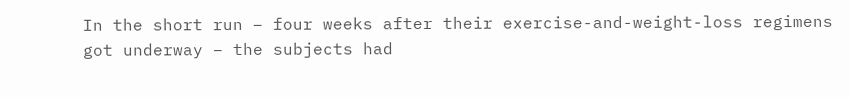In the short run – four weeks after their exercise-and-weight-loss regimens got underway – the subjects had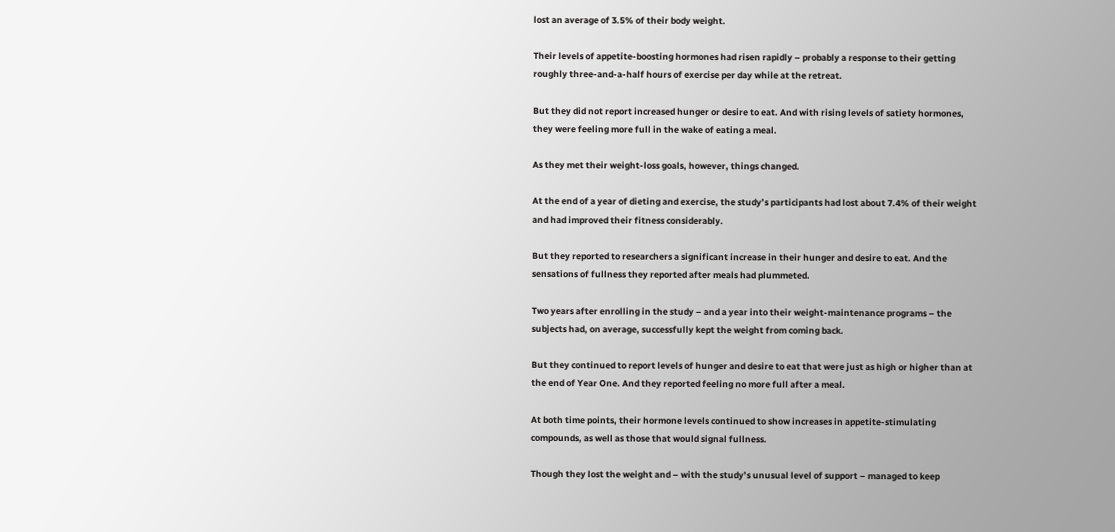lost an average of 3.5% of their body weight.

Their levels of appetite-boosting hormones had risen rapidly – probably a response to their getting roughly three-and-a-half hours of exercise per day while at the retreat.

But they did not report increased hunger or desire to eat. And with rising levels of satiety hormones, they were feeling more full in the wake of eating a meal.

As they met their weight-loss goals, however, things changed.

At the end of a year of dieting and exercise, the study’s participants had lost about 7.4% of their weight and had improved their fitness considerably.

But they reported to researchers a significant increase in their hunger and desire to eat. And the sensations of fullness they reported after meals had plummeted.

Two years after enrolling in the study – and a year into their weight-maintenance programs – the subjects had, on average, successfully kept the weight from coming back.

But they continued to report levels of hunger and desire to eat that were just as high or higher than at the end of Year One. And they reported feeling no more full after a meal.

At both time points, their hormone levels continued to show increases in appetite-stimulating compounds, as well as those that would signal fullness.

Though they lost the weight and – with the study’s unusual level of support – managed to keep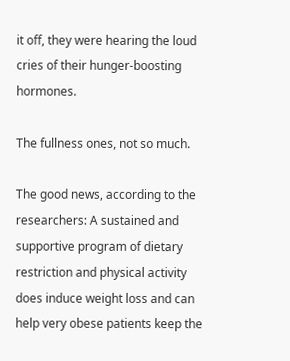it off, they were hearing the loud cries of their hunger-boosting hormones.

The fullness ones, not so much.

The good news, according to the researchers: A sustained and supportive program of dietary restriction and physical activity does induce weight loss and can help very obese patients keep the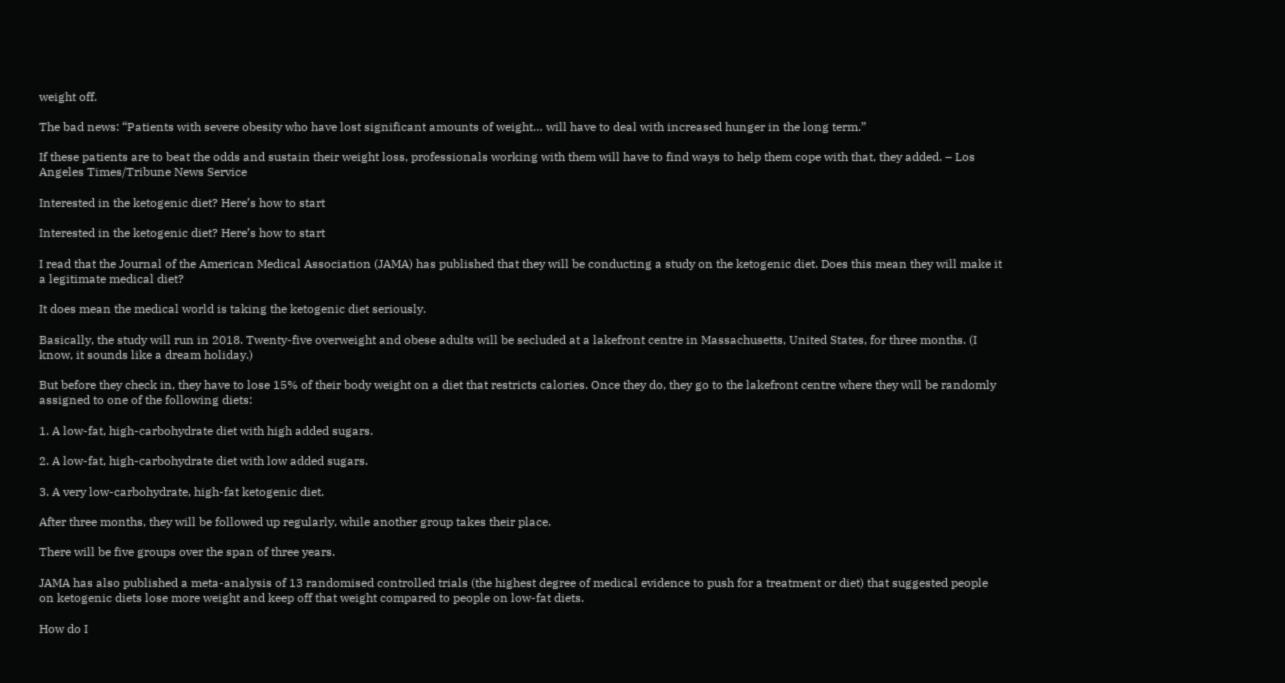weight off.

The bad news: “Patients with severe obesity who have lost significant amounts of weight… will have to deal with increased hunger in the long term.”

If these patients are to beat the odds and sustain their weight loss, professionals working with them will have to find ways to help them cope with that, they added. – Los Angeles Times/Tribune News Service

Interested in the ketogenic diet? Here’s how to start

Interested in the ketogenic diet? Here’s how to start

I read that the Journal of the American Medical Association (JAMA) has published that they will be conducting a study on the ketogenic diet. Does this mean they will make it a legitimate medical diet?

It does mean the medical world is taking the ketogenic diet seriously.

Basically, the study will run in 2018. Twenty-five overweight and obese adults will be secluded at a lakefront centre in Massachusetts, United States, for three months. (I know, it sounds like a dream holiday.)

But before they check in, they have to lose 15% of their body weight on a diet that restricts calories. Once they do, they go to the lakefront centre where they will be randomly assigned to one of the following diets:

1. A low-fat, high-carbohydrate diet with high added sugars.

2. A low-fat, high-carbohydrate diet with low added sugars.

3. A very low-carbohydrate, high-fat ketogenic diet.

After three months, they will be followed up regularly, while another group takes their place.

There will be five groups over the span of three years.

JAMA has also published a meta-analysis of 13 randomised controlled trials (the highest degree of medical evidence to push for a treatment or diet) that suggested people on ketogenic diets lose more weight and keep off that weight compared to people on low-fat diets.

How do I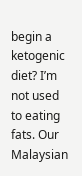begin a ketogenic diet? I’m not used to eating fats. Our Malaysian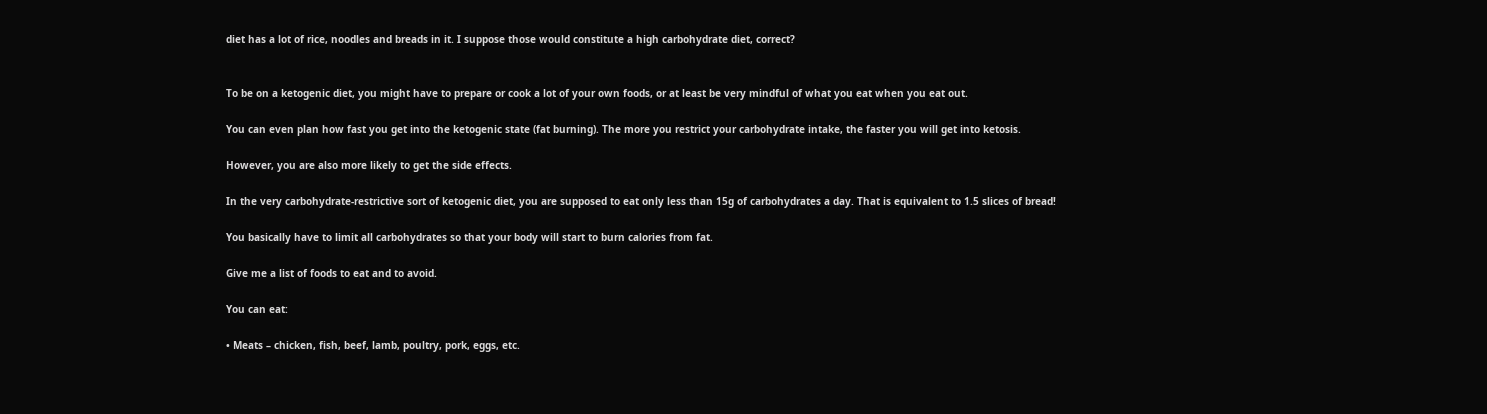diet has a lot of rice, noodles and breads in it. I suppose those would constitute a high carbohydrate diet, correct?


To be on a ketogenic diet, you might have to prepare or cook a lot of your own foods, or at least be very mindful of what you eat when you eat out.

You can even plan how fast you get into the ketogenic state (fat burning). The more you restrict your carbohydrate intake, the faster you will get into ketosis.

However, you are also more likely to get the side effects.

In the very carbohydrate-restrictive sort of ketogenic diet, you are supposed to eat only less than 15g of carbohydrates a day. That is equivalent to 1.5 slices of bread!

You basically have to limit all carbohydrates so that your body will start to burn calories from fat.

Give me a list of foods to eat and to avoid.

You can eat:

• Meats – chicken, fish, beef, lamb, poultry, pork, eggs, etc.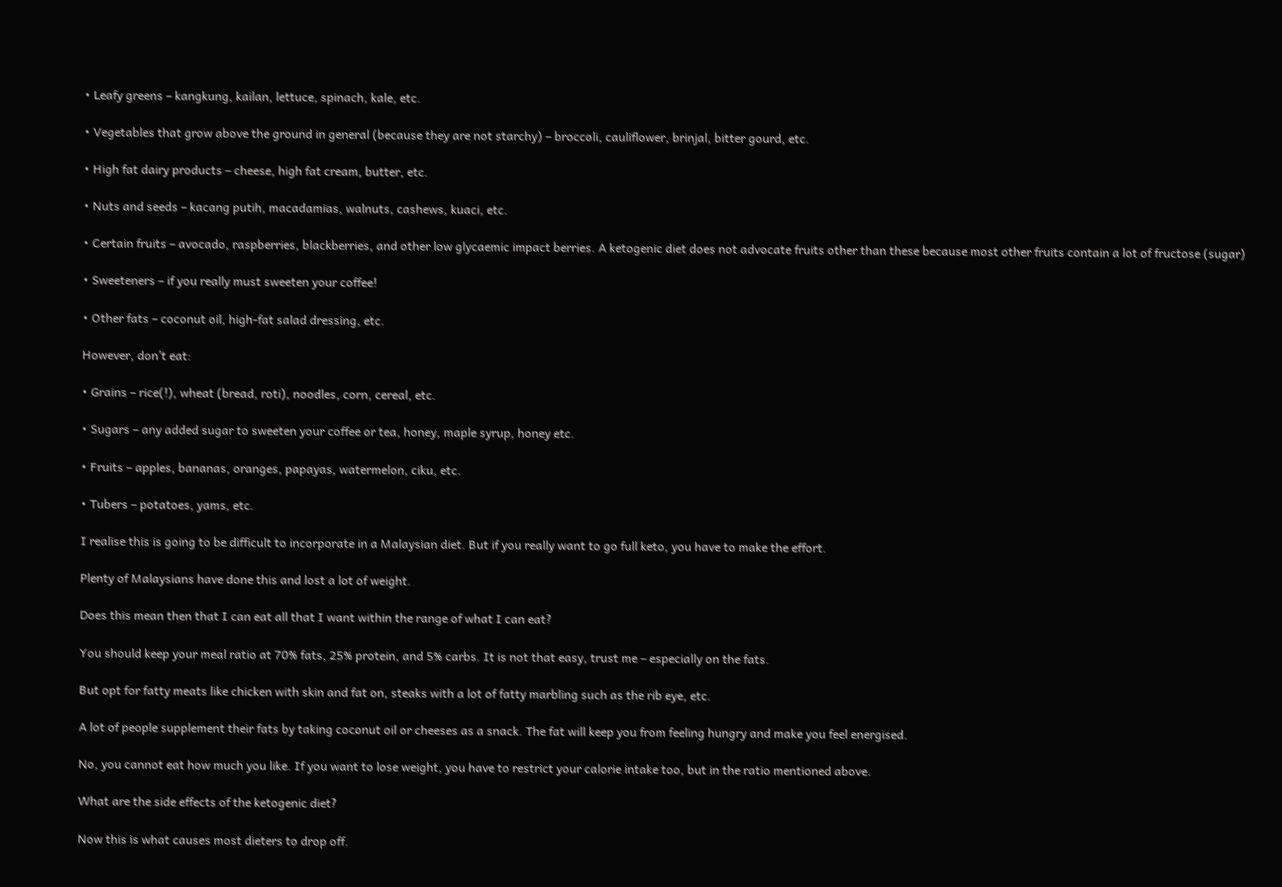• Leafy greens – kangkung, kailan, lettuce, spinach, kale, etc.

• Vegetables that grow above the ground in general (because they are not starchy) – broccoli, cauliflower, brinjal, bitter gourd, etc.

• High fat dairy products – cheese, high fat cream, butter, etc.

• Nuts and seeds – kacang putih, macadamias, walnuts, cashews, kuaci, etc.

• Certain fruits – avocado, raspberries, blackberries, and other low glycaemic impact berries. A ketogenic diet does not advocate fruits other than these because most other fruits contain a lot of fructose (sugar)

• Sweeteners – if you really must sweeten your coffee!

• Other fats – coconut oil, high-fat salad dressing, etc.

However, don’t eat:

• Grains – rice(!), wheat (bread, roti), noodles, corn, cereal, etc.

• Sugars – any added sugar to sweeten your coffee or tea, honey, maple syrup, honey etc.

• Fruits – apples, bananas, oranges, papayas, watermelon, ciku, etc.

• Tubers – potatoes, yams, etc.

I realise this is going to be difficult to incorporate in a Malaysian diet. But if you really want to go full keto, you have to make the effort.

Plenty of Malaysians have done this and lost a lot of weight.

Does this mean then that I can eat all that I want within the range of what I can eat?

You should keep your meal ratio at 70% fats, 25% protein, and 5% carbs. It is not that easy, trust me – especially on the fats.

But opt for fatty meats like chicken with skin and fat on, steaks with a lot of fatty marbling such as the rib eye, etc.

A lot of people supplement their fats by taking coconut oil or cheeses as a snack. The fat will keep you from feeling hungry and make you feel energised.

No, you cannot eat how much you like. If you want to lose weight, you have to restrict your calorie intake too, but in the ratio mentioned above.

What are the side effects of the ketogenic diet?

Now this is what causes most dieters to drop off.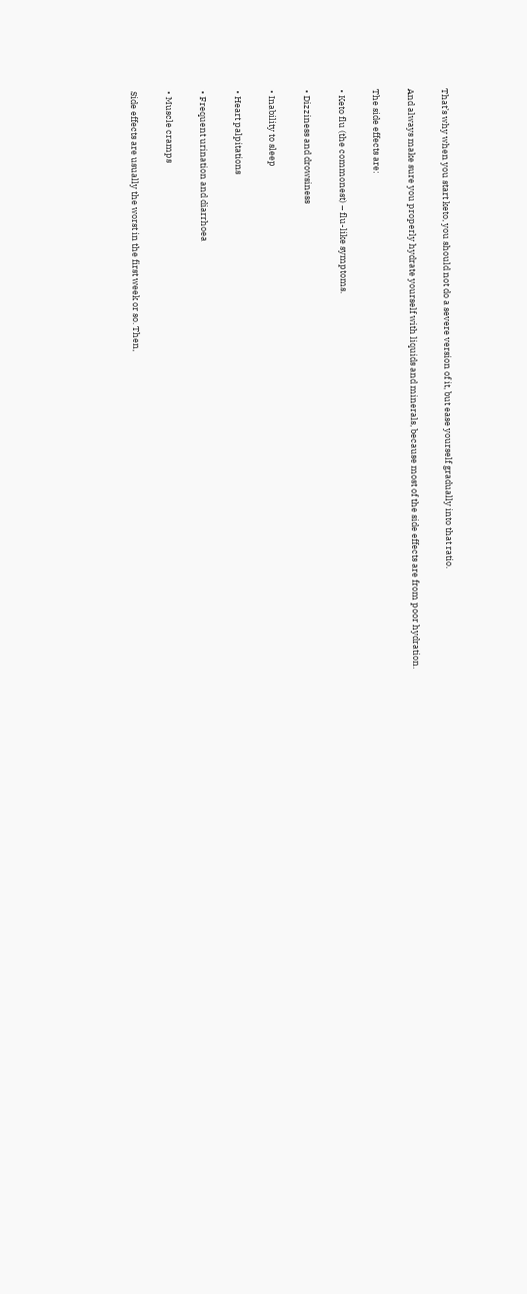That’s why when you start keto, you should not do a severe version of it, but ease yourself gradually into that ratio.

And always make sure you properly hydrate yourself with liquids and minerals, because most of the side effects are from poor hydration.

The side effects are:

• Keto flu (the commonest) – flu-like symptoms.

• Dizziness and drowsiness

• Inability to sleep

• Heart palpitations

• Frequent urination and diarrhoea

• Muscle cramps

Side effects are usually the worst in the first week or so. Then,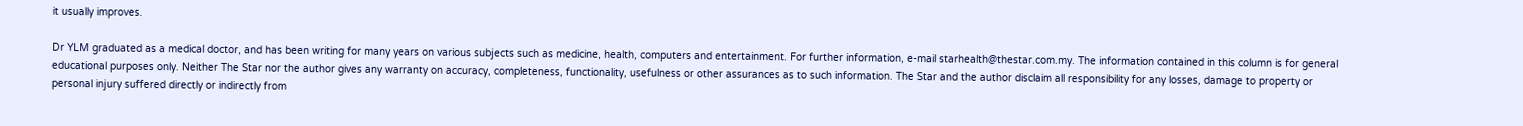it usually improves.

Dr YLM graduated as a medical doctor, and has been writing for many years on various subjects such as medicine, health, computers and entertainment. For further information, e-mail starhealth@thestar.com.my. The information contained in this column is for general educational purposes only. Neither The Star nor the author gives any warranty on accuracy, completeness, functionality, usefulness or other assurances as to such information. The Star and the author disclaim all responsibility for any losses, damage to property or personal injury suffered directly or indirectly from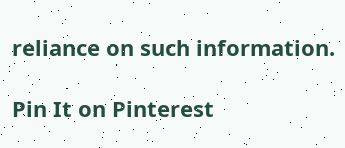reliance on such information.

Pin It on Pinterest